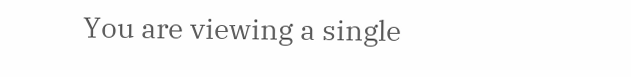You are viewing a single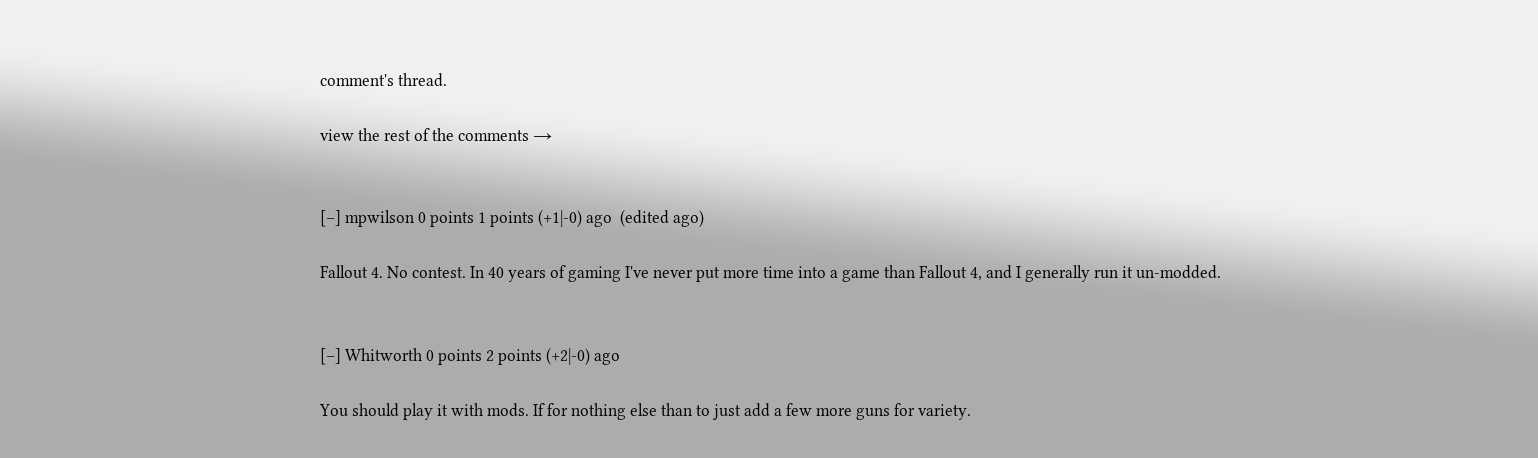comment's thread.

view the rest of the comments →


[–] mpwilson 0 points 1 points (+1|-0) ago  (edited ago)

Fallout 4. No contest. In 40 years of gaming I've never put more time into a game than Fallout 4, and I generally run it un-modded.


[–] Whitworth 0 points 2 points (+2|-0) ago

You should play it with mods. If for nothing else than to just add a few more guns for variety.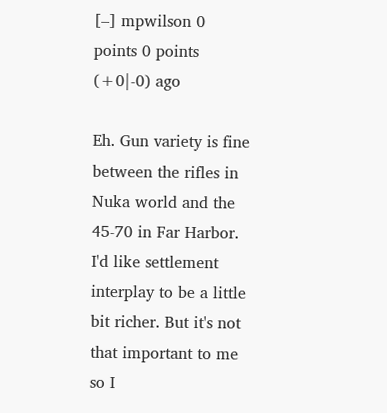[–] mpwilson 0 points 0 points (+0|-0) ago

Eh. Gun variety is fine between the rifles in Nuka world and the 45-70 in Far Harbor. I'd like settlement interplay to be a little bit richer. But it's not that important to me so I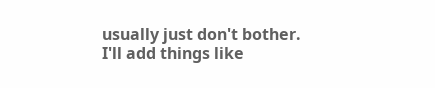usually just don't bother. I'll add things like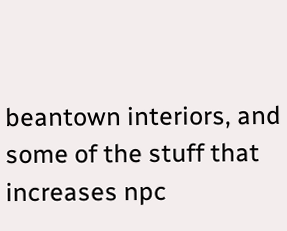beantown interiors, and some of the stuff that increases npc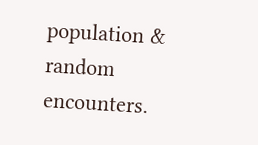population & random encounters.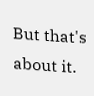But that's about it.